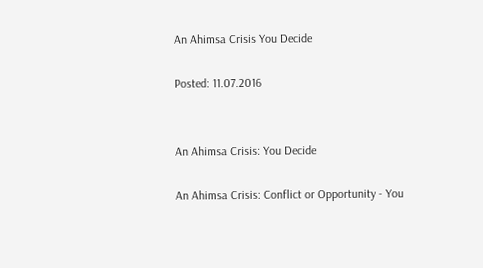An Ahimsa Crisis You Decide

Posted: 11.07.2016


An Ahimsa Crisis: You Decide

An Ahimsa Crisis: Conflict or Opportunity - You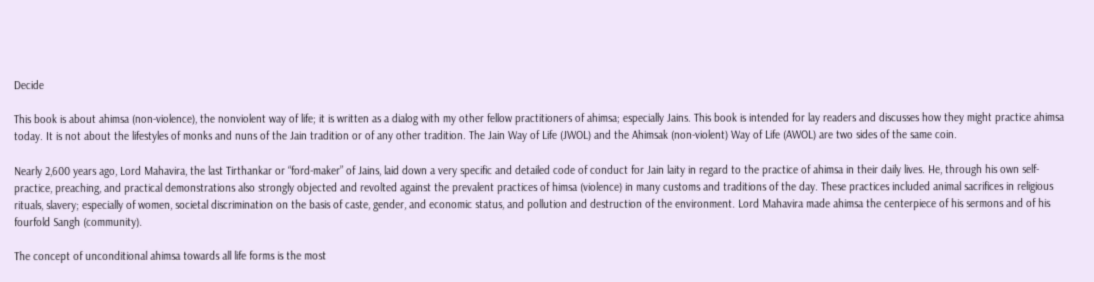Decide

This book is about ahimsa (non-violence), the nonviolent way of life; it is written as a dialog with my other fellow practitioners of ahimsa; especially Jains. This book is intended for lay readers and discusses how they might practice ahimsa today. It is not about the lifestyles of monks and nuns of the Jain tradition or of any other tradition. The Jain Way of Life (JWOL) and the Ahimsak (non-violent) Way of Life (AWOL) are two sides of the same coin.

Nearly 2,600 years ago, Lord Mahavira, the last Tirthankar or “ford-maker” of Jains, laid down a very specific and detailed code of conduct for Jain laity in regard to the practice of ahimsa in their daily lives. He, through his own self-practice, preaching, and practical demonstrations also strongly objected and revolted against the prevalent practices of himsa (violence) in many customs and traditions of the day. These practices included animal sacrifices in religious rituals, slavery; especially of women, societal discrimination on the basis of caste, gender, and economic status, and pollution and destruction of the environment. Lord Mahavira made ahimsa the centerpiece of his sermons and of his fourfold Sangh (community).

The concept of unconditional ahimsa towards all life forms is the most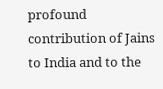profound contribution of Jains to India and to the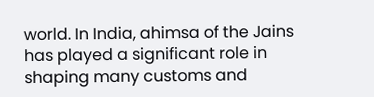world. In India, ahimsa of the Jains has played a significant role in shaping many customs and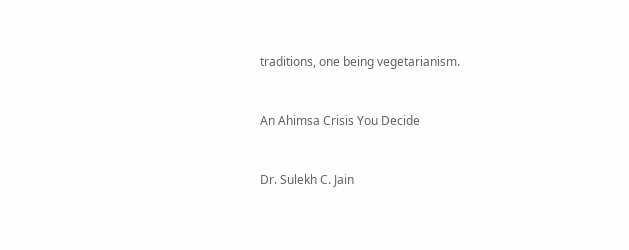traditions, one being vegetarianism.


An Ahimsa Crisis You Decide


Dr. Sulekh C. Jain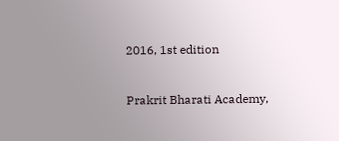2016, 1st edition


Prakrit Bharati Academy,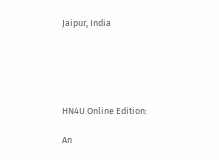Jaipur, India





HN4U Online Edition:

An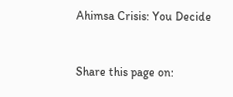Ahimsa Crisis: You Decide


Share this page on: